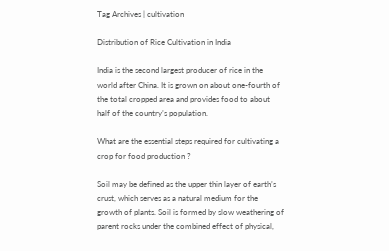Tag Archives | cultivation

Distribution of Rice Cultivation in India

India is the second largest producer of rice in the world after China. It is grown on about one-fourth of the total cropped area and provides food to about half of the country’s population.

What are the essential steps required for cultivating a crop for food production ?

Soil may be defined as the upper thin layer of earth’s crust, which serves as a natural medium for the growth of plants. Soil is formed by slow weathering of parent rocks under the combined effect of physical,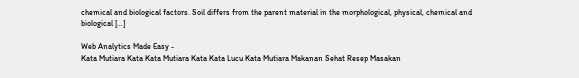chemical and biological factors. Soil differs from the parent material in the morphological, physical, chemical and biological […]

Web Analytics Made Easy -
Kata Mutiara Kata Kata Mutiara Kata Kata Lucu Kata Mutiara Makanan Sehat Resep Masakan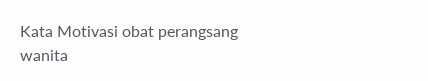Kata Motivasi obat perangsang wanita